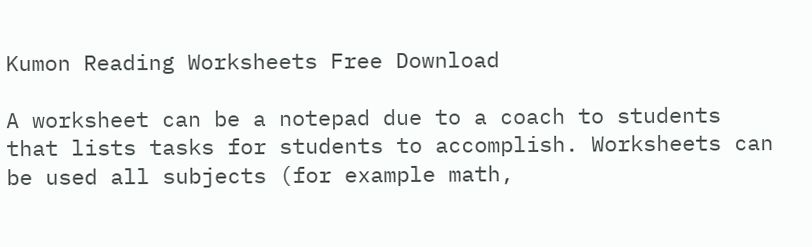Kumon Reading Worksheets Free Download

A worksheet can be a notepad due to a coach to students that lists tasks for students to accomplish. Worksheets can be used all subjects (for example math,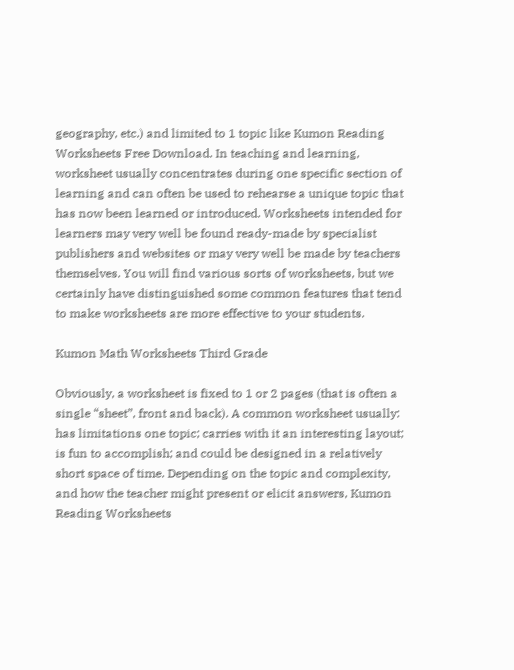geography, etc.) and limited to 1 topic like Kumon Reading Worksheets Free Download. In teaching and learning, worksheet usually concentrates during one specific section of learning and can often be used to rehearse a unique topic that has now been learned or introduced. Worksheets intended for learners may very well be found ready-made by specialist publishers and websites or may very well be made by teachers themselves. You will find various sorts of worksheets, but we certainly have distinguished some common features that tend to make worksheets are more effective to your students.

Kumon Math Worksheets Third Grade

Obviously, a worksheet is fixed to 1 or 2 pages (that is often a single “sheet”, front and back). A common worksheet usually: has limitations one topic; carries with it an interesting layout; is fun to accomplish; and could be designed in a relatively short space of time. Depending on the topic and complexity, and how the teacher might present or elicit answers, Kumon Reading Worksheets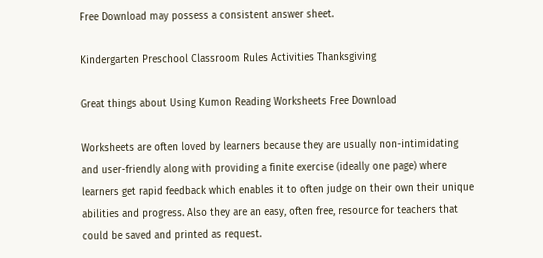Free Download may possess a consistent answer sheet.

Kindergarten Preschool Classroom Rules Activities Thanksgiving

Great things about Using Kumon Reading Worksheets Free Download

Worksheets are often loved by learners because they are usually non-intimidating and user-friendly along with providing a finite exercise (ideally one page) where learners get rapid feedback which enables it to often judge on their own their unique abilities and progress. Also they are an easy, often free, resource for teachers that could be saved and printed as request.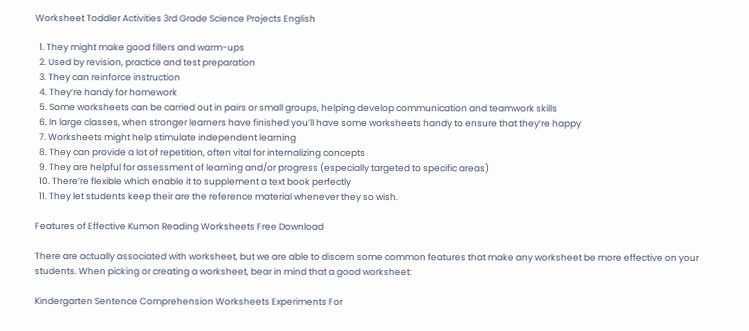Worksheet Toddler Activities 3rd Grade Science Projects English

  1. They might make good fillers and warm-ups
  2. Used by revision, practice and test preparation
  3. They can reinforce instruction
  4. They’re handy for homework
  5. Some worksheets can be carried out in pairs or small groups, helping develop communication and teamwork skills
  6. In large classes, when stronger learners have finished you’ll have some worksheets handy to ensure that they’re happy
  7. Worksheets might help stimulate independent learning
  8. They can provide a lot of repetition, often vital for internalizing concepts
  9. They are helpful for assessment of learning and/or progress (especially targeted to specific areas)
  10. There’re flexible which enable it to supplement a text book perfectly
  11. They let students keep their are the reference material whenever they so wish.

Features of Effective Kumon Reading Worksheets Free Download

There are actually associated with worksheet, but we are able to discern some common features that make any worksheet be more effective on your students. When picking or creating a worksheet, bear in mind that a good worksheet:

Kindergarten Sentence Comprehension Worksheets Experiments For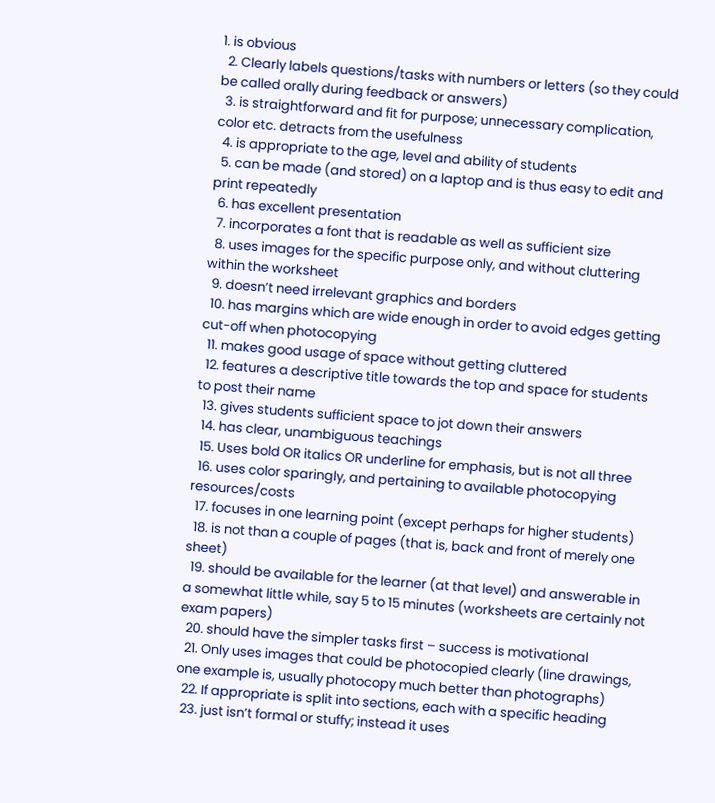1. is obvious
  2. Clearly labels questions/tasks with numbers or letters (so they could be called orally during feedback or answers)
  3. is straightforward and fit for purpose; unnecessary complication, color etc. detracts from the usefulness
  4. is appropriate to the age, level and ability of students
  5. can be made (and stored) on a laptop and is thus easy to edit and print repeatedly
  6. has excellent presentation
  7. incorporates a font that is readable as well as sufficient size
  8. uses images for the specific purpose only, and without cluttering within the worksheet
  9. doesn’t need irrelevant graphics and borders
  10. has margins which are wide enough in order to avoid edges getting cut-off when photocopying
  11. makes good usage of space without getting cluttered
  12. features a descriptive title towards the top and space for students to post their name
  13. gives students sufficient space to jot down their answers
  14. has clear, unambiguous teachings
  15. Uses bold OR italics OR underline for emphasis, but is not all three
  16. uses color sparingly, and pertaining to available photocopying resources/costs
  17. focuses in one learning point (except perhaps for higher students)
  18. is not than a couple of pages (that is, back and front of merely one sheet)
  19. should be available for the learner (at that level) and answerable in a somewhat little while, say 5 to 15 minutes (worksheets are certainly not exam papers)
  20. should have the simpler tasks first – success is motivational
  21. Only uses images that could be photocopied clearly (line drawings, one example is, usually photocopy much better than photographs)
  22. If appropriate is split into sections, each with a specific heading
  23. just isn’t formal or stuffy; instead it uses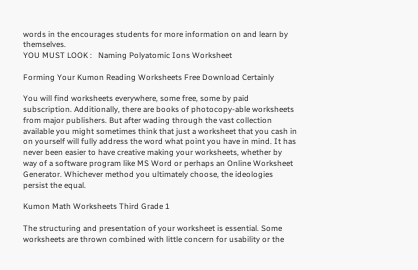words in the encourages students for more information on and learn by themselves.
YOU MUST LOOK :   Naming Polyatomic Ions Worksheet

Forming Your Kumon Reading Worksheets Free Download Certainly

You will find worksheets everywhere, some free, some by paid subscription. Additionally, there are books of photocopy-able worksheets from major publishers. But after wading through the vast collection available you might sometimes think that just a worksheet that you cash in on yourself will fully address the word what point you have in mind. It has never been easier to have creative making your worksheets, whether by way of a software program like MS Word or perhaps an Online Worksheet Generator. Whichever method you ultimately choose, the ideologies persist the equal.

Kumon Math Worksheets Third Grade 1

The structuring and presentation of your worksheet is essential. Some worksheets are thrown combined with little concern for usability or the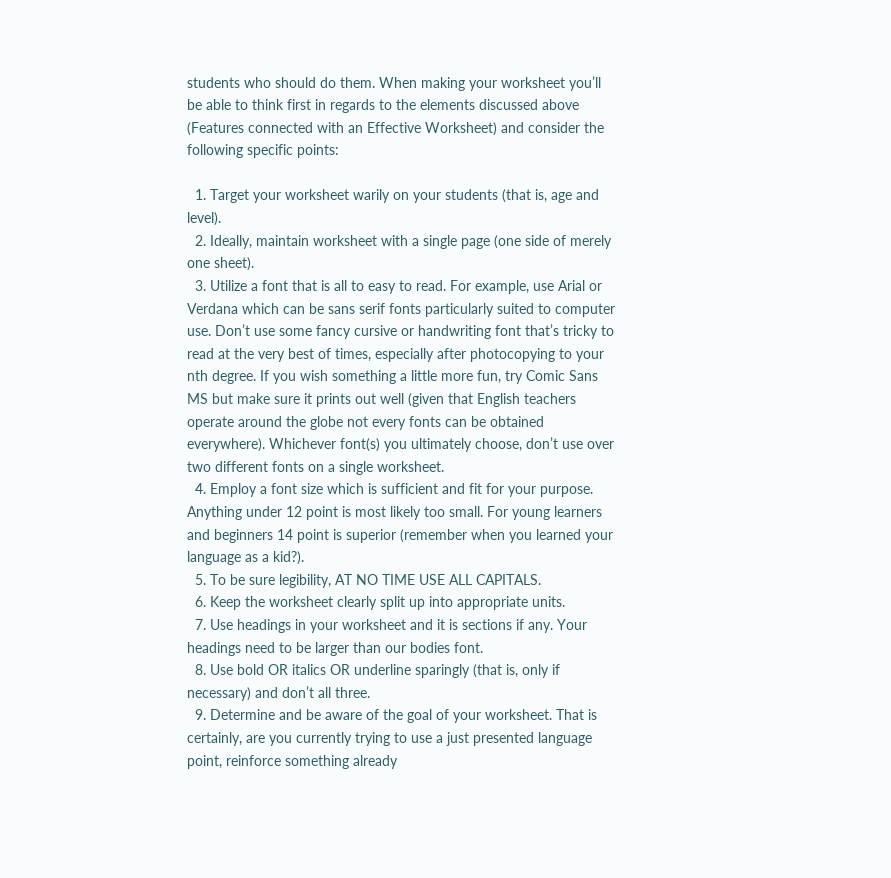students who should do them. When making your worksheet you’ll be able to think first in regards to the elements discussed above (Features connected with an Effective Worksheet) and consider the following specific points:

  1. Target your worksheet warily on your students (that is, age and level).
  2. Ideally, maintain worksheet with a single page (one side of merely one sheet).
  3. Utilize a font that is all to easy to read. For example, use Arial or Verdana which can be sans serif fonts particularly suited to computer use. Don’t use some fancy cursive or handwriting font that’s tricky to read at the very best of times, especially after photocopying to your nth degree. If you wish something a little more fun, try Comic Sans MS but make sure it prints out well (given that English teachers operate around the globe not every fonts can be obtained everywhere). Whichever font(s) you ultimately choose, don’t use over two different fonts on a single worksheet.
  4. Employ a font size which is sufficient and fit for your purpose. Anything under 12 point is most likely too small. For young learners and beginners 14 point is superior (remember when you learned your language as a kid?).
  5. To be sure legibility, AT NO TIME USE ALL CAPITALS.
  6. Keep the worksheet clearly split up into appropriate units.
  7. Use headings in your worksheet and it is sections if any. Your headings need to be larger than our bodies font.
  8. Use bold OR italics OR underline sparingly (that is, only if necessary) and don’t all three.
  9. Determine and be aware of the goal of your worksheet. That is certainly, are you currently trying to use a just presented language point, reinforce something already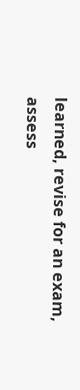learned, revise for an exam, assess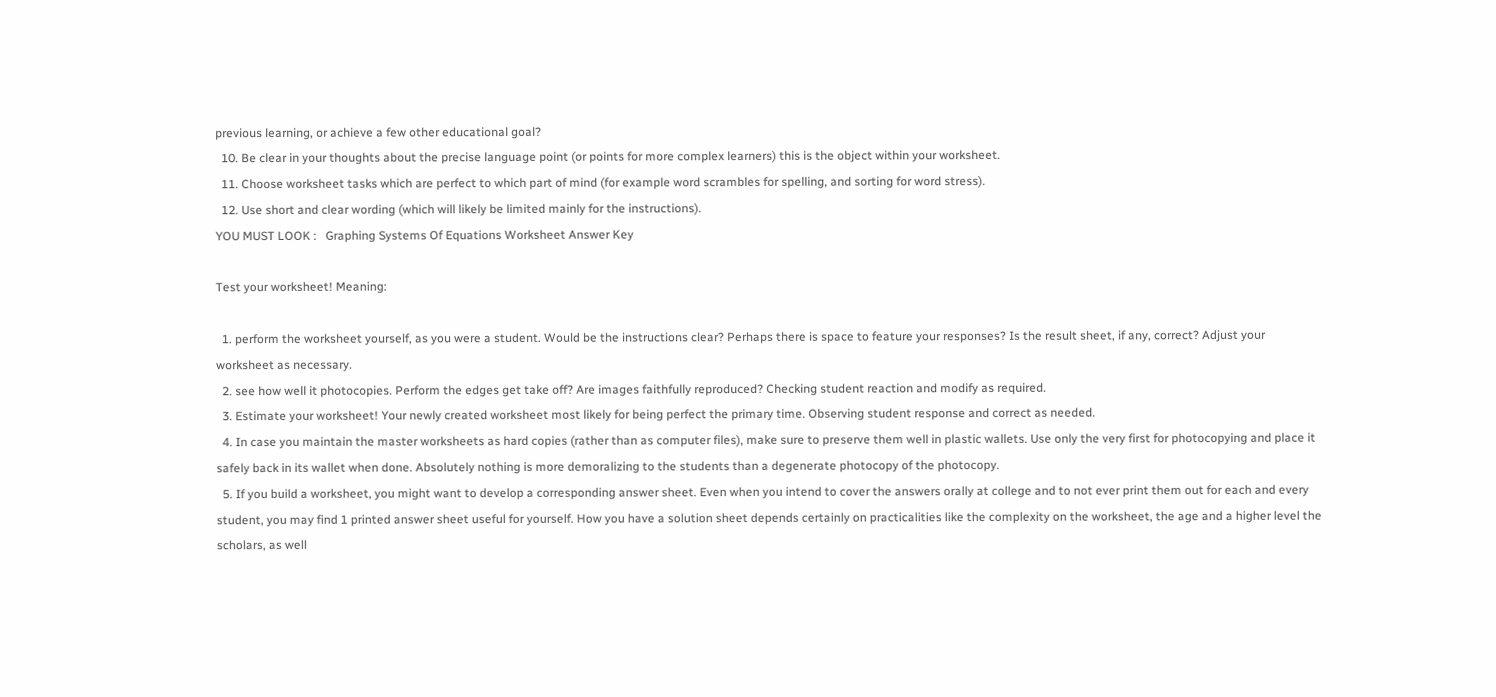previous learning, or achieve a few other educational goal?
  10. Be clear in your thoughts about the precise language point (or points for more complex learners) this is the object within your worksheet.
  11. Choose worksheet tasks which are perfect to which part of mind (for example word scrambles for spelling, and sorting for word stress).
  12. Use short and clear wording (which will likely be limited mainly for the instructions).
YOU MUST LOOK :   Graphing Systems Of Equations Worksheet Answer Key

Test your worksheet! Meaning:

  1. perform the worksheet yourself, as you were a student. Would be the instructions clear? Perhaps there is space to feature your responses? Is the result sheet, if any, correct? Adjust your worksheet as necessary.
  2. see how well it photocopies. Perform the edges get take off? Are images faithfully reproduced? Checking student reaction and modify as required.
  3. Estimate your worksheet! Your newly created worksheet most likely for being perfect the primary time. Observing student response and correct as needed.
  4. In case you maintain the master worksheets as hard copies (rather than as computer files), make sure to preserve them well in plastic wallets. Use only the very first for photocopying and place it safely back in its wallet when done. Absolutely nothing is more demoralizing to the students than a degenerate photocopy of the photocopy.
  5. If you build a worksheet, you might want to develop a corresponding answer sheet. Even when you intend to cover the answers orally at college and to not ever print them out for each and every student, you may find 1 printed answer sheet useful for yourself. How you have a solution sheet depends certainly on practicalities like the complexity on the worksheet, the age and a higher level the scholars, as well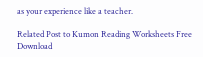as your experience like a teacher.

Related Post to Kumon Reading Worksheets Free Download